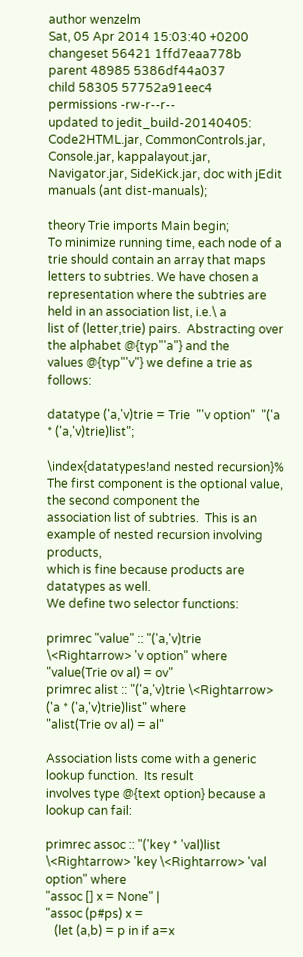author wenzelm
Sat, 05 Apr 2014 15:03:40 +0200
changeset 56421 1ffd7eaa778b
parent 48985 5386df44a037
child 58305 57752a91eec4
permissions -rw-r--r--
updated to jedit_build-20140405: Code2HTML.jar, CommonControls.jar, Console.jar, kappalayout.jar, Navigator.jar, SideKick.jar, doc with jEdit manuals (ant dist-manuals);

theory Trie imports Main begin;
To minimize running time, each node of a trie should contain an array that maps
letters to subtries. We have chosen a
representation where the subtries are held in an association list, i.e.\ a
list of (letter,trie) pairs.  Abstracting over the alphabet @{typ"'a"} and the
values @{typ"'v"} we define a trie as follows:

datatype ('a,'v)trie = Trie  "'v option"  "('a * ('a,'v)trie)list";

\index{datatypes!and nested recursion}%
The first component is the optional value, the second component the
association list of subtries.  This is an example of nested recursion involving products,
which is fine because products are datatypes as well.
We define two selector functions:

primrec "value" :: "('a,'v)trie \<Rightarrow> 'v option" where
"value(Trie ov al) = ov"
primrec alist :: "('a,'v)trie \<Rightarrow> ('a * ('a,'v)trie)list" where
"alist(Trie ov al) = al"

Association lists come with a generic lookup function.  Its result
involves type @{text option} because a lookup can fail:

primrec assoc :: "('key * 'val)list \<Rightarrow> 'key \<Rightarrow> 'val option" where
"assoc [] x = None" |
"assoc (p#ps) x =
   (let (a,b) = p in if a=x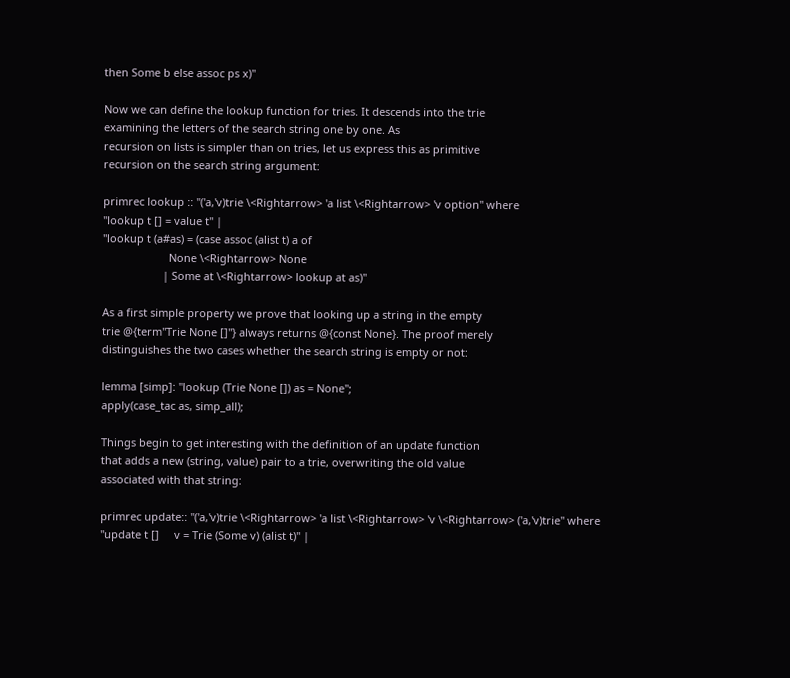then Some b else assoc ps x)"

Now we can define the lookup function for tries. It descends into the trie
examining the letters of the search string one by one. As
recursion on lists is simpler than on tries, let us express this as primitive
recursion on the search string argument:

primrec lookup :: "('a,'v)trie \<Rightarrow> 'a list \<Rightarrow> 'v option" where
"lookup t [] = value t" |
"lookup t (a#as) = (case assoc (alist t) a of
                      None \<Rightarrow> None
                    | Some at \<Rightarrow> lookup at as)"

As a first simple property we prove that looking up a string in the empty
trie @{term"Trie None []"} always returns @{const None}. The proof merely
distinguishes the two cases whether the search string is empty or not:

lemma [simp]: "lookup (Trie None []) as = None";
apply(case_tac as, simp_all);

Things begin to get interesting with the definition of an update function
that adds a new (string, value) pair to a trie, overwriting the old value
associated with that string:

primrec update:: "('a,'v)trie \<Rightarrow> 'a list \<Rightarrow> 'v \<Rightarrow> ('a,'v)trie" where
"update t []     v = Trie (Some v) (alist t)" |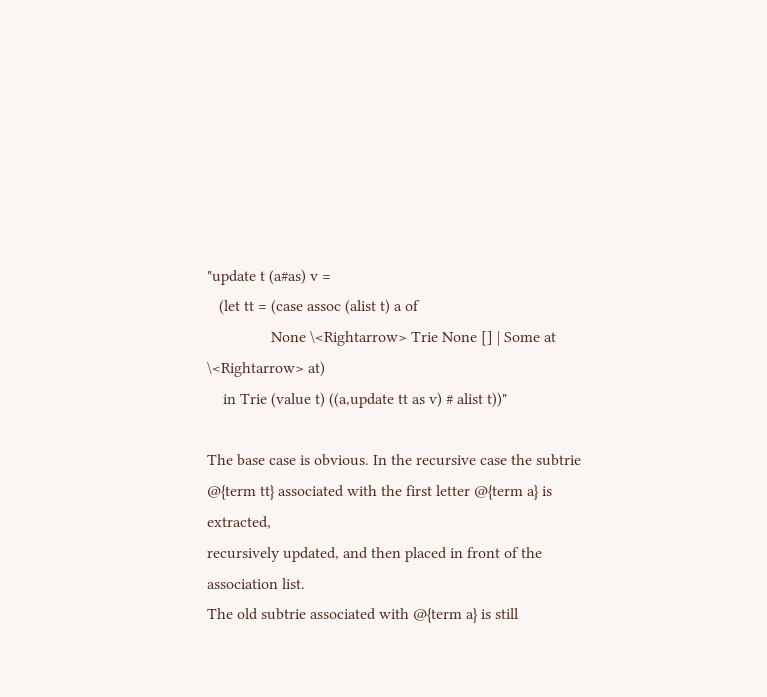"update t (a#as) v =
   (let tt = (case assoc (alist t) a of
                None \<Rightarrow> Trie None [] | Some at \<Rightarrow> at)
    in Trie (value t) ((a,update tt as v) # alist t))"

The base case is obvious. In the recursive case the subtrie
@{term tt} associated with the first letter @{term a} is extracted,
recursively updated, and then placed in front of the association list.
The old subtrie associated with @{term a} is still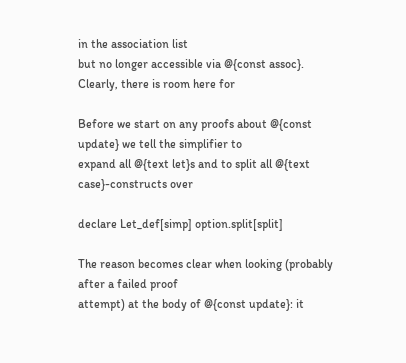in the association list
but no longer accessible via @{const assoc}. Clearly, there is room here for

Before we start on any proofs about @{const update} we tell the simplifier to
expand all @{text let}s and to split all @{text case}-constructs over

declare Let_def[simp] option.split[split]

The reason becomes clear when looking (probably after a failed proof
attempt) at the body of @{const update}: it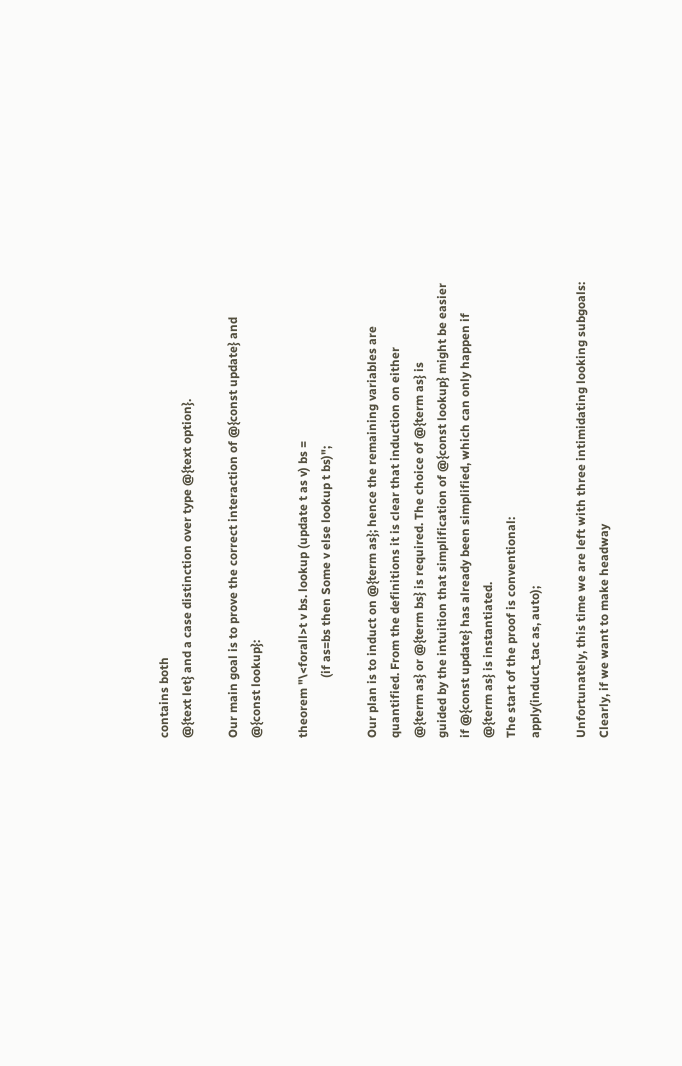contains both
@{text let} and a case distinction over type @{text option}.

Our main goal is to prove the correct interaction of @{const update} and
@{const lookup}:

theorem "\<forall>t v bs. lookup (update t as v) bs =
                    (if as=bs then Some v else lookup t bs)";

Our plan is to induct on @{term as}; hence the remaining variables are
quantified. From the definitions it is clear that induction on either
@{term as} or @{term bs} is required. The choice of @{term as} is
guided by the intuition that simplification of @{const lookup} might be easier
if @{const update} has already been simplified, which can only happen if
@{term as} is instantiated.
The start of the proof is conventional:
apply(induct_tac as, auto);

Unfortunately, this time we are left with three intimidating looking subgoals:
Clearly, if we want to make headway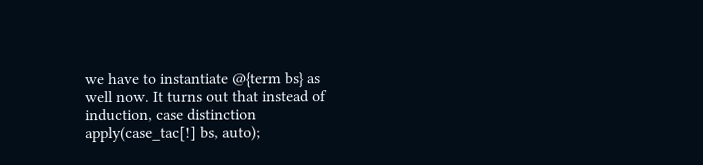we have to instantiate @{term bs} as
well now. It turns out that instead of induction, case distinction
apply(case_tac[!] bs, auto);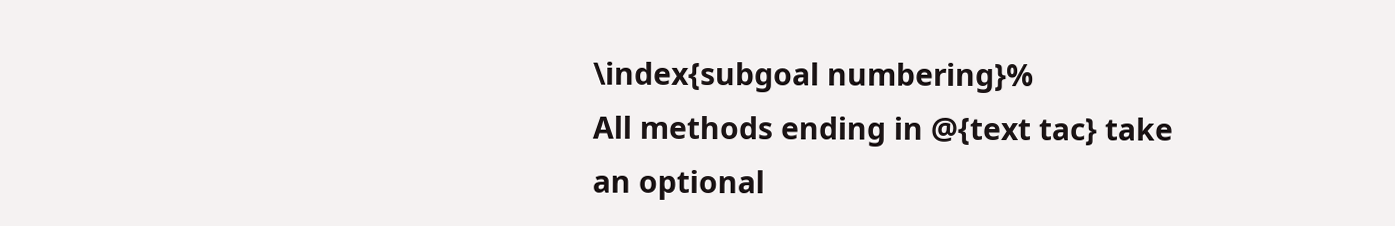\index{subgoal numbering}%
All methods ending in @{text tac} take an optional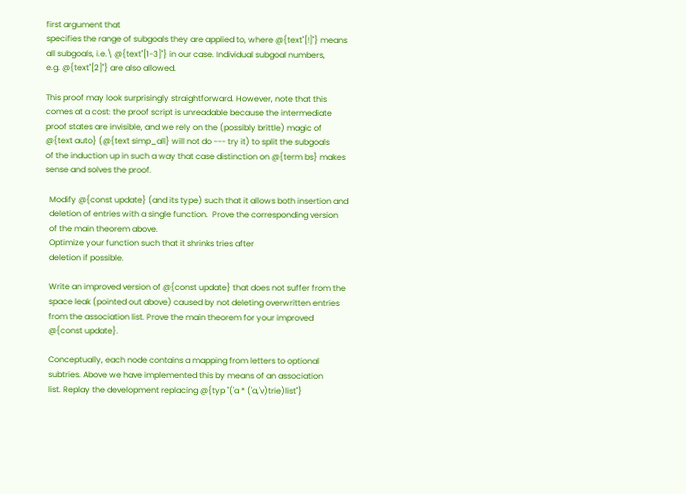first argument that
specifies the range of subgoals they are applied to, where @{text"[!]"} means
all subgoals, i.e.\ @{text"[1-3]"} in our case. Individual subgoal numbers,
e.g. @{text"[2]"} are also allowed.

This proof may look surprisingly straightforward. However, note that this
comes at a cost: the proof script is unreadable because the intermediate
proof states are invisible, and we rely on the (possibly brittle) magic of
@{text auto} (@{text simp_all} will not do --- try it) to split the subgoals
of the induction up in such a way that case distinction on @{term bs} makes
sense and solves the proof.

  Modify @{const update} (and its type) such that it allows both insertion and
  deletion of entries with a single function.  Prove the corresponding version
  of the main theorem above.
  Optimize your function such that it shrinks tries after
  deletion if possible.

  Write an improved version of @{const update} that does not suffer from the
  space leak (pointed out above) caused by not deleting overwritten entries
  from the association list. Prove the main theorem for your improved
  @{const update}.

  Conceptually, each node contains a mapping from letters to optional
  subtries. Above we have implemented this by means of an association
  list. Replay the development replacing @{typ "('a * ('a,'v)trie)list"}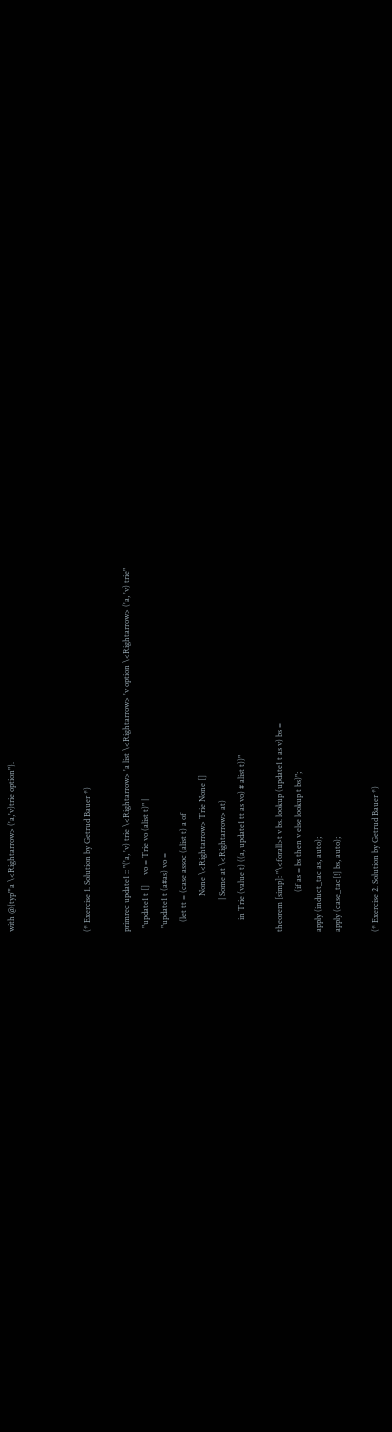with @{typ"'a \<Rightarrow> ('a,'v)trie option"}.



(* Exercise 1. Solution by Getrud Bauer *)

primrec update1 :: "('a, 'v) trie \<Rightarrow> 'a list \<Rightarrow> 'v option \<Rightarrow> ('a, 'v) trie"
  "update1 t []     vo = Trie vo (alist t)" |
  "update1 t (a#as) vo =
     (let tt = (case assoc (alist t) a of
                  None \<Rightarrow> Trie None []
                | Some at \<Rightarrow> at)
      in Trie (value t) ((a, update1 tt as vo) # alist t))"

theorem [simp]: "\<forall>t v bs. lookup (update1 t as v) bs =
                    (if as = bs then v else lookup t bs)";
apply (induct_tac as, auto);
apply (case_tac[!] bs, auto);

(* Exercise 2. Solution by Getrud Bauer *)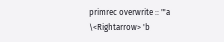primrec overwrite :: "'a \<Rightarrow> 'b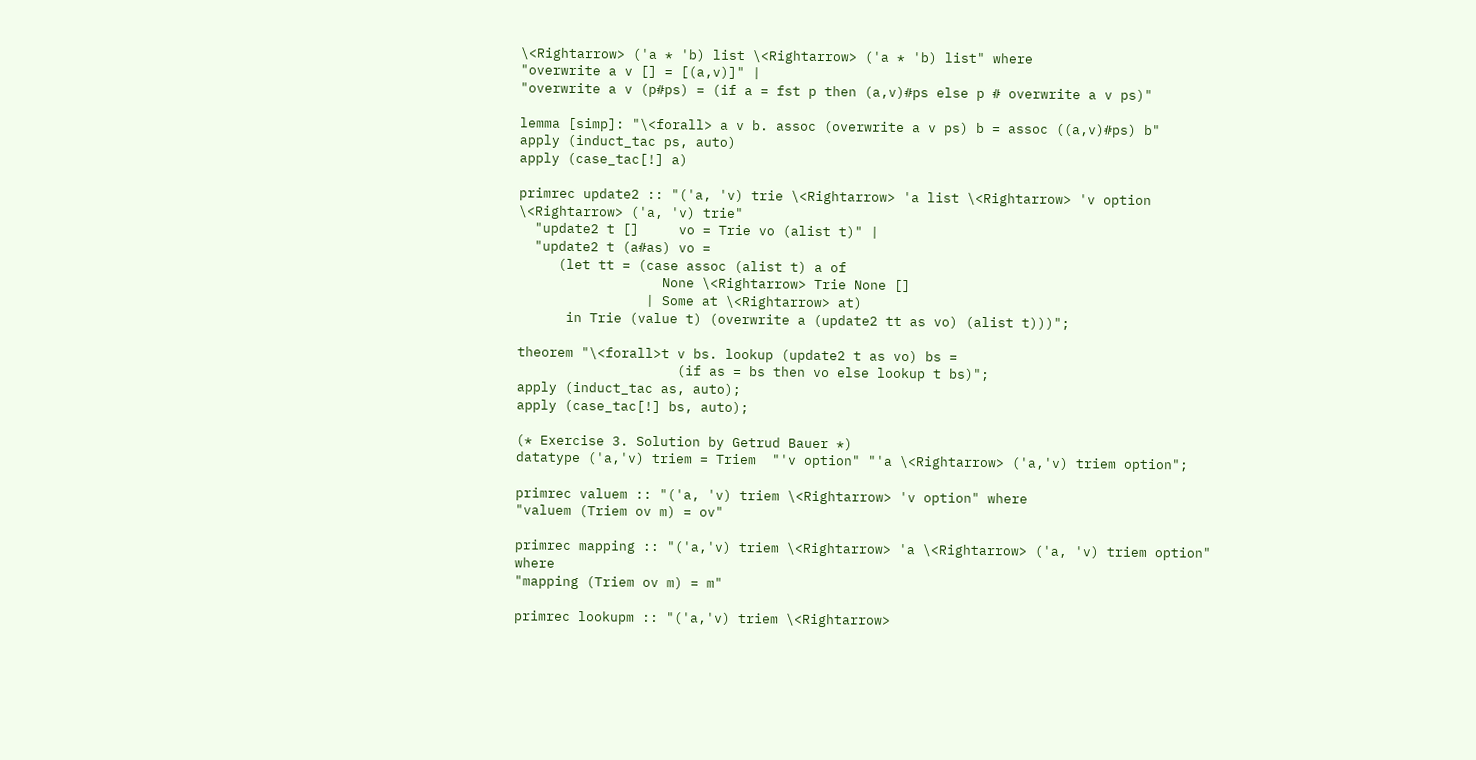\<Rightarrow> ('a * 'b) list \<Rightarrow> ('a * 'b) list" where
"overwrite a v [] = [(a,v)]" |
"overwrite a v (p#ps) = (if a = fst p then (a,v)#ps else p # overwrite a v ps)"

lemma [simp]: "\<forall> a v b. assoc (overwrite a v ps) b = assoc ((a,v)#ps) b"
apply (induct_tac ps, auto)
apply (case_tac[!] a)

primrec update2 :: "('a, 'v) trie \<Rightarrow> 'a list \<Rightarrow> 'v option \<Rightarrow> ('a, 'v) trie"
  "update2 t []     vo = Trie vo (alist t)" |
  "update2 t (a#as) vo =
     (let tt = (case assoc (alist t) a of
                  None \<Rightarrow> Trie None []
                | Some at \<Rightarrow> at)
      in Trie (value t) (overwrite a (update2 tt as vo) (alist t)))";

theorem "\<forall>t v bs. lookup (update2 t as vo) bs =
                    (if as = bs then vo else lookup t bs)";
apply (induct_tac as, auto);
apply (case_tac[!] bs, auto);

(* Exercise 3. Solution by Getrud Bauer *)
datatype ('a,'v) triem = Triem  "'v option" "'a \<Rightarrow> ('a,'v) triem option";

primrec valuem :: "('a, 'v) triem \<Rightarrow> 'v option" where
"valuem (Triem ov m) = ov"

primrec mapping :: "('a,'v) triem \<Rightarrow> 'a \<Rightarrow> ('a, 'v) triem option" where
"mapping (Triem ov m) = m"

primrec lookupm :: "('a,'v) triem \<Rightarrow>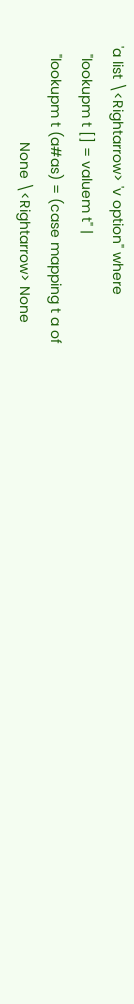'a list \<Rightarrow> 'v option" where
  "lookupm t [] = valuem t" |
  "lookupm t (a#as) = (case mapping t a of
                        None \<Rightarrow> None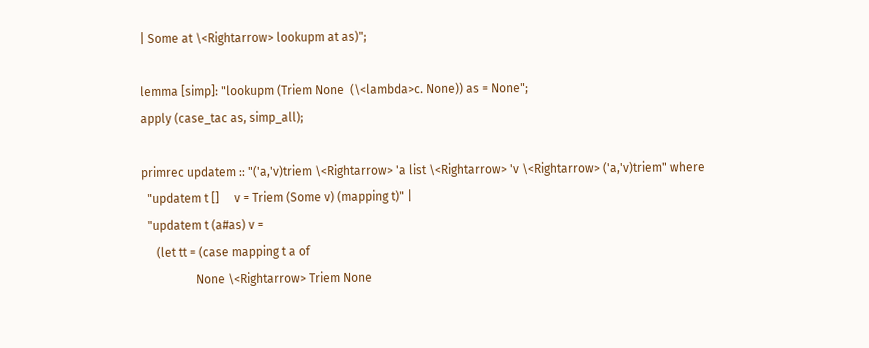| Some at \<Rightarrow> lookupm at as)";

lemma [simp]: "lookupm (Triem None  (\<lambda>c. None)) as = None";
apply (case_tac as, simp_all);

primrec updatem :: "('a,'v)triem \<Rightarrow> 'a list \<Rightarrow> 'v \<Rightarrow> ('a,'v)triem" where
  "updatem t []     v = Triem (Some v) (mapping t)" |
  "updatem t (a#as) v =
     (let tt = (case mapping t a of
                  None \<Rightarrow> Triem None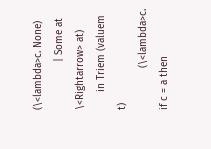(\<lambda>c. None)
                | Some at \<Rightarrow> at)
      in Triem (valuem t)
              (\<lambda>c. if c = a then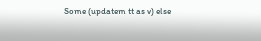Some (updatem tt as v) else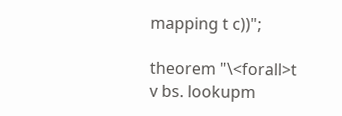mapping t c))";

theorem "\<forall>t v bs. lookupm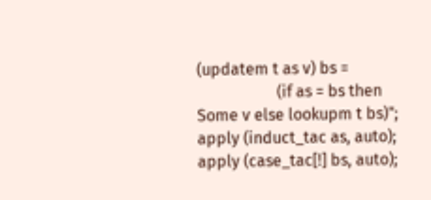(updatem t as v) bs =
                    (if as = bs then Some v else lookupm t bs)";
apply (induct_tac as, auto);
apply (case_tac[!] bs, auto);